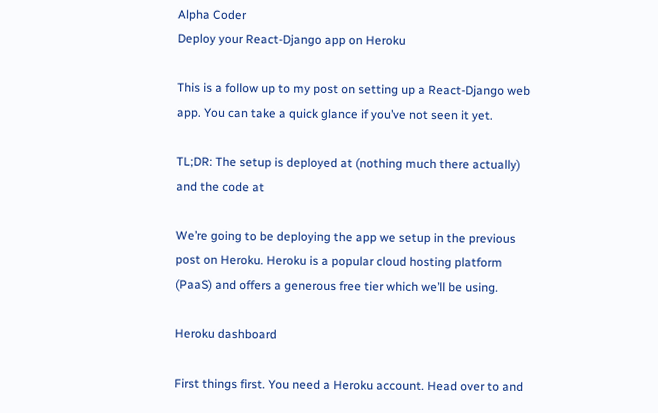Alpha Coder
Deploy your React-Django app on Heroku

This is a follow up to my post on setting up a React-Django web app. You can take a quick glance if you’ve not seen it yet.

TL;DR: The setup is deployed at (nothing much there actually) and the code at

We’re going to be deploying the app we setup in the previous post on Heroku. Heroku is a popular cloud hosting platform (PaaS) and offers a generous free tier which we’ll be using.

Heroku dashboard

First things first. You need a Heroku account. Head over to and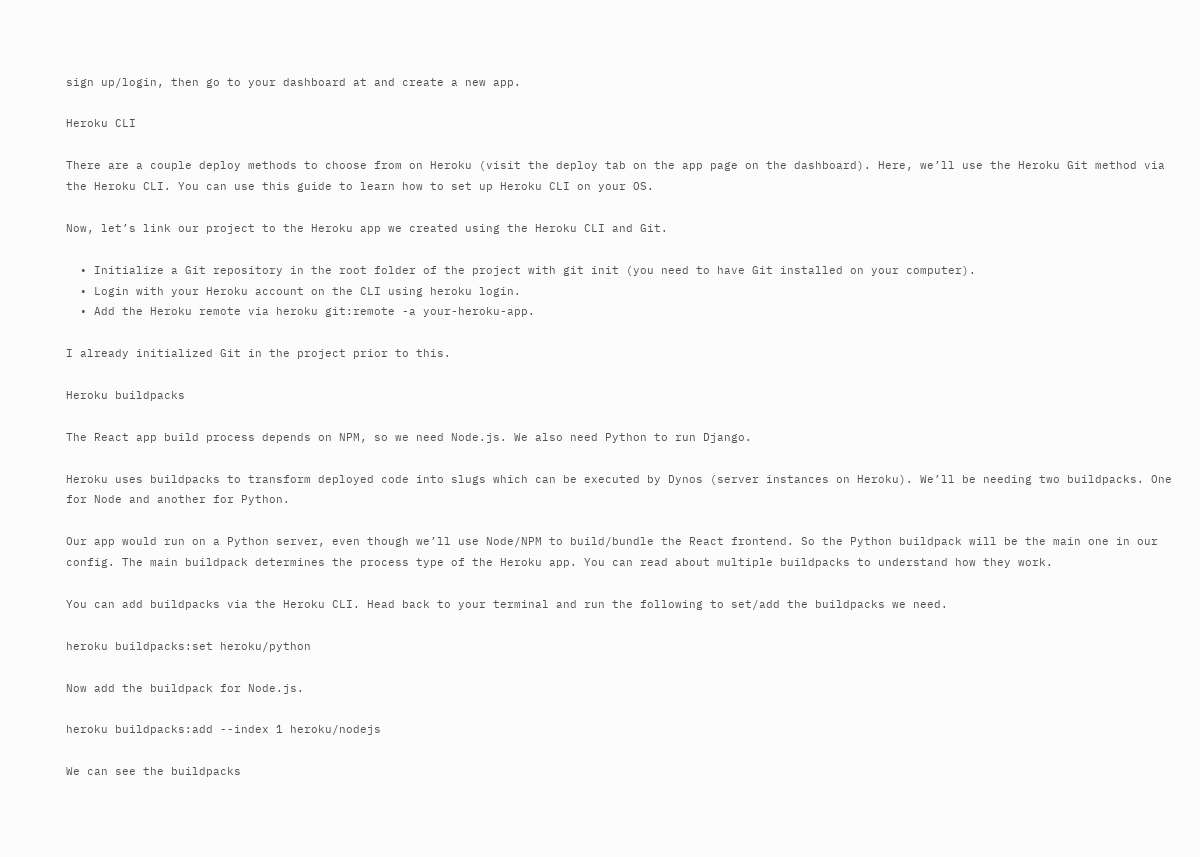sign up/login, then go to your dashboard at and create a new app.

Heroku CLI

There are a couple deploy methods to choose from on Heroku (visit the deploy tab on the app page on the dashboard). Here, we’ll use the Heroku Git method via the Heroku CLI. You can use this guide to learn how to set up Heroku CLI on your OS.

Now, let’s link our project to the Heroku app we created using the Heroku CLI and Git.

  • Initialize a Git repository in the root folder of the project with git init (you need to have Git installed on your computer).
  • Login with your Heroku account on the CLI using heroku login.
  • Add the Heroku remote via heroku git:remote -a your-heroku-app.

I already initialized Git in the project prior to this.

Heroku buildpacks

The React app build process depends on NPM, so we need Node.js. We also need Python to run Django.

Heroku uses buildpacks to transform deployed code into slugs which can be executed by Dynos (server instances on Heroku). We’ll be needing two buildpacks. One for Node and another for Python.

Our app would run on a Python server, even though we’ll use Node/NPM to build/bundle the React frontend. So the Python buildpack will be the main one in our config. The main buildpack determines the process type of the Heroku app. You can read about multiple buildpacks to understand how they work.

You can add buildpacks via the Heroku CLI. Head back to your terminal and run the following to set/add the buildpacks we need.

heroku buildpacks:set heroku/python

Now add the buildpack for Node.js.

heroku buildpacks:add --index 1 heroku/nodejs

We can see the buildpacks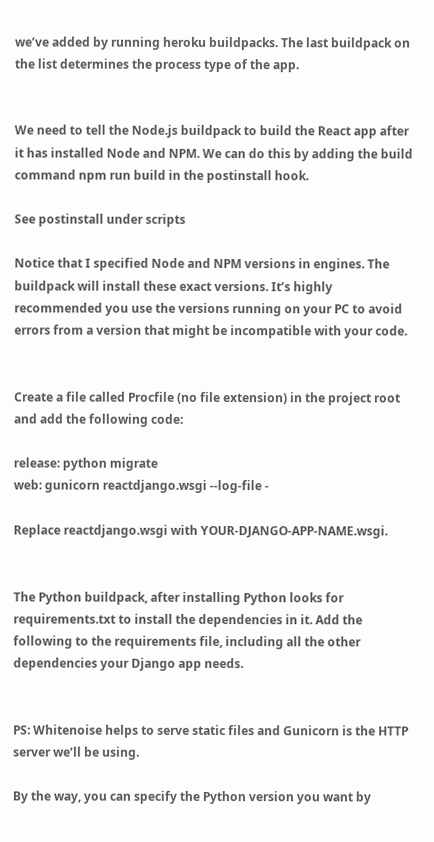we’ve added by running heroku buildpacks. The last buildpack on the list determines the process type of the app.


We need to tell the Node.js buildpack to build the React app after it has installed Node and NPM. We can do this by adding the build command npm run build in the postinstall hook.

See postinstall under scripts

Notice that I specified Node and NPM versions in engines. The buildpack will install these exact versions. It’s highly recommended you use the versions running on your PC to avoid errors from a version that might be incompatible with your code.


Create a file called Procfile (no file extension) in the project root and add the following code:

release: python migrate
web: gunicorn reactdjango.wsgi --log-file -

Replace reactdjango.wsgi with YOUR-DJANGO-APP-NAME.wsgi.


The Python buildpack, after installing Python looks for requirements.txt to install the dependencies in it. Add the following to the requirements file, including all the other dependencies your Django app needs.


PS: Whitenoise helps to serve static files and Gunicorn is the HTTP server we’ll be using.

By the way, you can specify the Python version you want by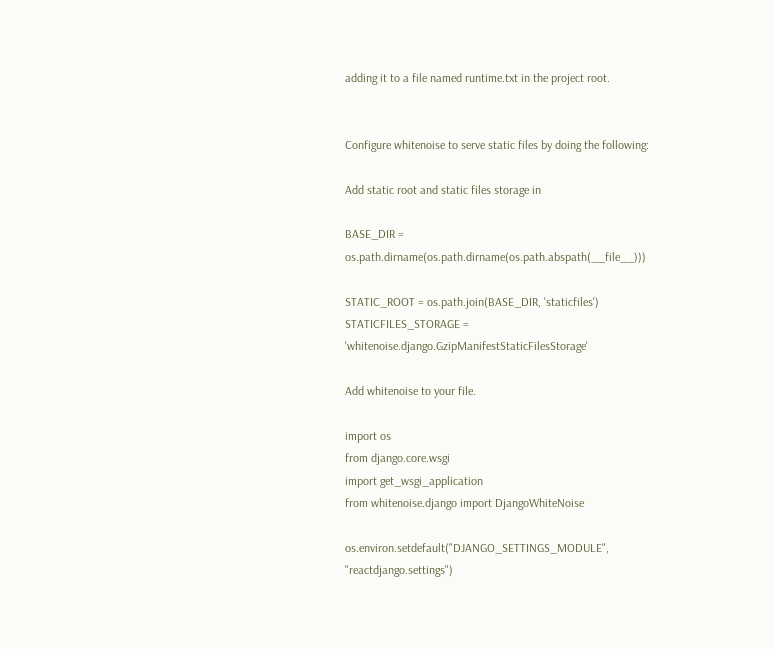adding it to a file named runtime.txt in the project root.


Configure whitenoise to serve static files by doing the following:

Add static root and static files storage in

BASE_DIR = os.path.dirname(os.path.dirname(os.path.abspath(__file__)))

STATIC_ROOT = os.path.join(BASE_DIR, 'staticfiles')
STATICFILES_STORAGE = 'whitenoise.django.GzipManifestStaticFilesStorage'

Add whitenoise to your file.

import os
from django.core.wsgi
import get_wsgi_application
from whitenoise.django import DjangoWhiteNoise

os.environ.setdefault("DJANGO_SETTINGS_MODULE", "reactdjango.settings")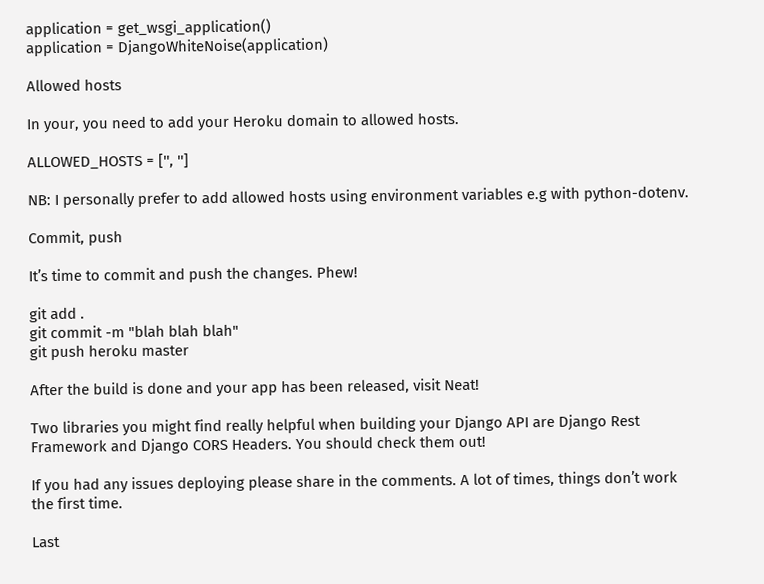application = get_wsgi_application()
application = DjangoWhiteNoise(application)

Allowed hosts

In your, you need to add your Heroku domain to allowed hosts.

ALLOWED_HOSTS = ['', '']

NB: I personally prefer to add allowed hosts using environment variables e.g with python-dotenv.

Commit, push

It’s time to commit and push the changes. Phew!

git add .
git commit -m "blah blah blah"
git push heroku master

After the build is done and your app has been released, visit Neat!

Two libraries you might find really helpful when building your Django API are Django Rest Framework and Django CORS Headers. You should check them out!

If you had any issues deploying please share in the comments. A lot of times, things don’t work the first time.

Last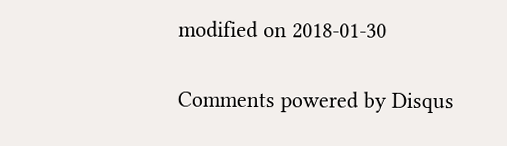modified on 2018-01-30

Comments powered by Disqus